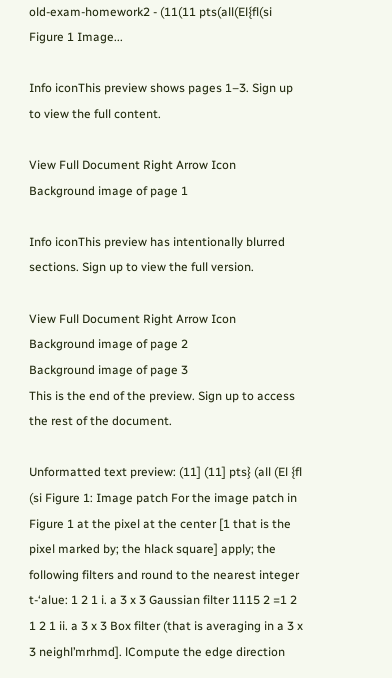old-exam-homework2 - (11(11 pts(all(El{fl(si Figure 1 Image...

Info iconThis preview shows pages 1–3. Sign up to view the full content.

View Full Document Right Arrow Icon
Background image of page 1

Info iconThis preview has intentionally blurred sections. Sign up to view the full version.

View Full Document Right Arrow Icon
Background image of page 2
Background image of page 3
This is the end of the preview. Sign up to access the rest of the document.

Unformatted text preview: (11] (11] pts} (all (El {fl (si Figure 1: Image patch For the image patch in Figure 1 at the pixel at the center [1 that is the pixel marked by; the hlack square] apply; the following filters and round to the nearest integer t-‘alue: 1 2 1 i. a 3 x 3 Gaussian filter 1115 2 =1 2 1 2 1 ii. a 3 x 3 Box filter (that is averaging in a 3 x 3 neighl’mrhmd]. lCompute the edge direction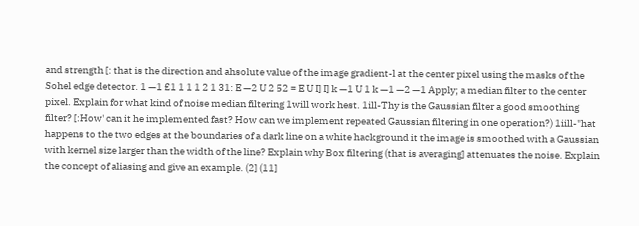and strength [: that is the direction and ahsolute value of the image gradient-l at the center pixel using the masks of the Sohel edge detector. 1 —1 £1 1 1 1 2 1 31: E —2 U 2 52 = E U I] I] k —1 U 1 k —1 —2 —1 Apply; a median filter to the center pixel. Explain for what kind of noise median filtering 1will work hest. 1ill-Thy is the Gaussian filter a good smoothing filter? [:How' can it he implemented fast? How can we implement repeated Gaussian filtering in one operation?) 1iill-"hat happens to the two edges at the boundaries of a dark line on a white hackground it the image is smoothed with a Gaussian with kernel size larger than the width of the line? Explain why Box filtering (that is averaging] attenuates the noise. Explain the concept of aliasing and give an example. (2] (11]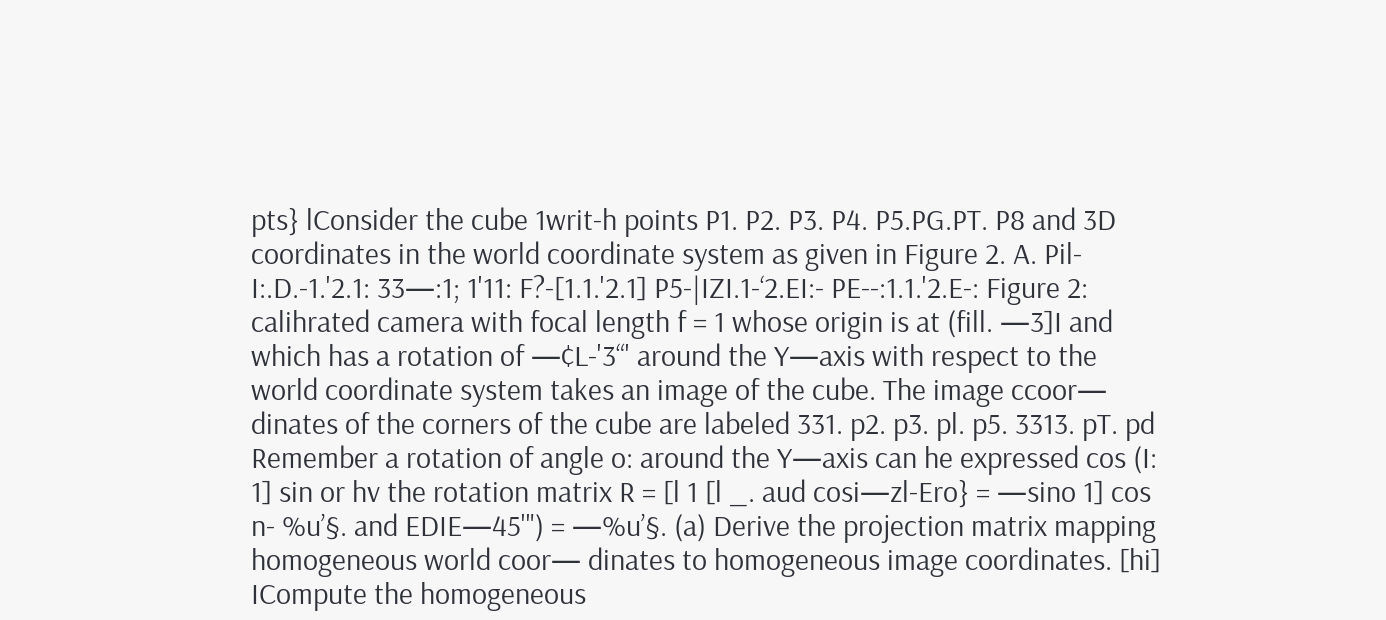pts} lConsider the cube 1writ-h points P1. P2. P3. P4. P5.PG.PT. P8 and 3D coordinates in the world coordinate system as given in Figure 2. A. Pil-I:.D.-1.'2.1: 33—:1; 1'11: F?-[1.1.'2.1] P5-|IZI.1-‘2.EI:- PE--:1.1.'2.E-: Figure 2: calihrated camera with focal length f = 1 whose origin is at (fill. —3]I and which has a rotation of —¢L-'3“' around the Y—axis with respect to the world coordinate system takes an image of the cube. The image ccoor— dinates of the corners of the cube are labeled 331. p2. p3. pl. p5. 3313. pT. pd Remember a rotation of angle o: around the Y—axis can he expressed cos (I: 1] sin or hv the rotation matrix R = [l 1 [l _. aud cosi—zl-Ero} = —sino 1] cos n- %u’§. and EDIE—45'") = —%u’§. (a) Derive the projection matrix mapping homogeneous world coor— dinates to homogeneous image coordinates. [hi] ICompute the homogeneous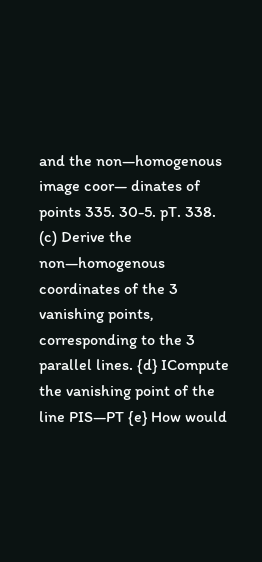and the non—homogenous image coor— dinates of points 335. 30-5. pT. 338. (c) Derive the non—homogenous coordinates of the 3 vanishing points, corresponding to the 3 parallel lines. {d} ICompute the vanishing point of the line PIS—PT {e} How would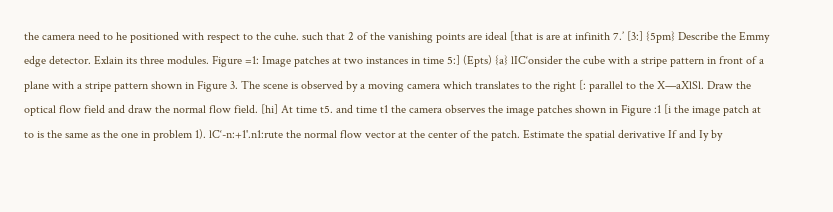the camera need to he positioned with respect to the cuhe. such that 2 of the vanishing points are ideal [that is are at infinith 7.’ [3:] {5pm} Describe the Emmy edge detector. Exlain its three modules. Figure =1: Image patches at two instances in time 5:] (Epts) {a} lIC‘onsider the cube with a stripe pattern in front of a plane with a stripe pattern shown in Figure 3. The scene is observed by a moving camera which translates to the right [: parallel to the X—aXlSl. Draw the optical flow field and draw the normal flow field. [hi] At time t5. and time t1 the camera observes the image patches shown in Figure :1 [i the image patch at to is the same as the one in problem 1). lC‘-n:+1'.n1:rute the normal flow vector at the center of the patch. Estimate the spatial derivative If and Iy by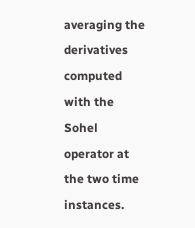averaging the derivatives computed with the Sohel operator at the two time instances.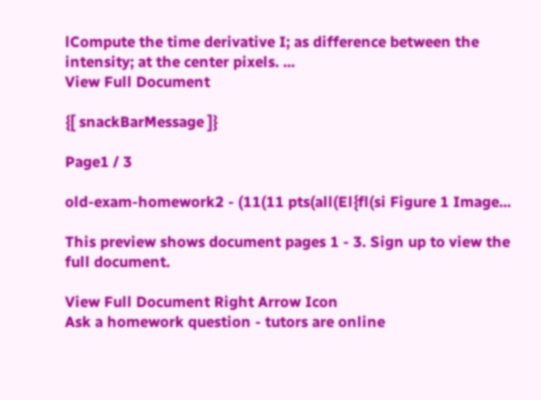lCompute the time derivative I; as difference between the intensity; at the center pixels. ...
View Full Document

{[ snackBarMessage ]}

Page1 / 3

old-exam-homework2 - (11(11 pts(all(El{fl(si Figure 1 Image...

This preview shows document pages 1 - 3. Sign up to view the full document.

View Full Document Right Arrow Icon
Ask a homework question - tutors are online